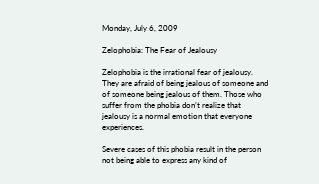Monday, July 6, 2009

Zelophobia: The Fear of Jealousy

Zelophobia is the irrational fear of jealousy. They are afraid of being jealous of someone and of someone being jealous of them. Those who suffer from the phobia don’t realize that jealousy is a normal emotion that everyone experiences.

Severe cases of this phobia result in the person not being able to express any kind of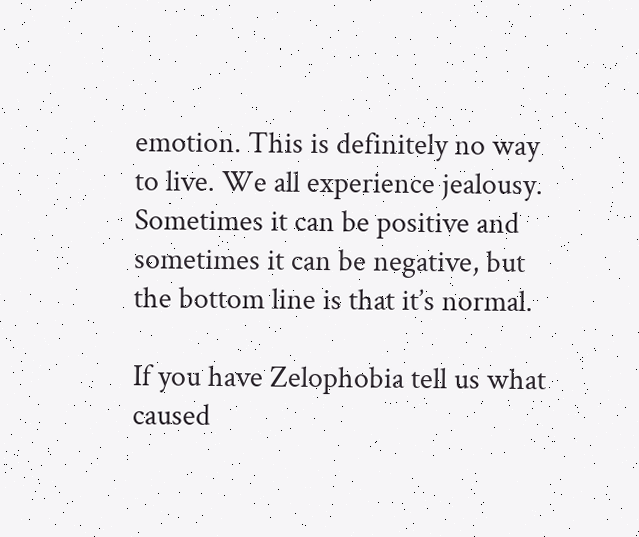emotion. This is definitely no way to live. We all experience jealousy. Sometimes it can be positive and sometimes it can be negative, but the bottom line is that it’s normal.

If you have Zelophobia tell us what caused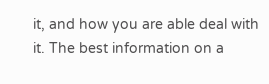it, and how you are able deal with it. The best information on a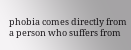phobia comes directly from a person who suffers from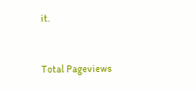it.


Total Pageviews